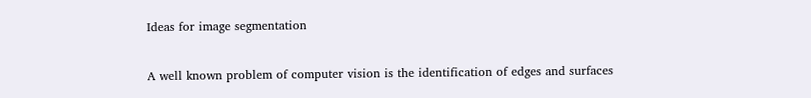Ideas for image segmentation

A well known problem of computer vision is the identification of edges and surfaces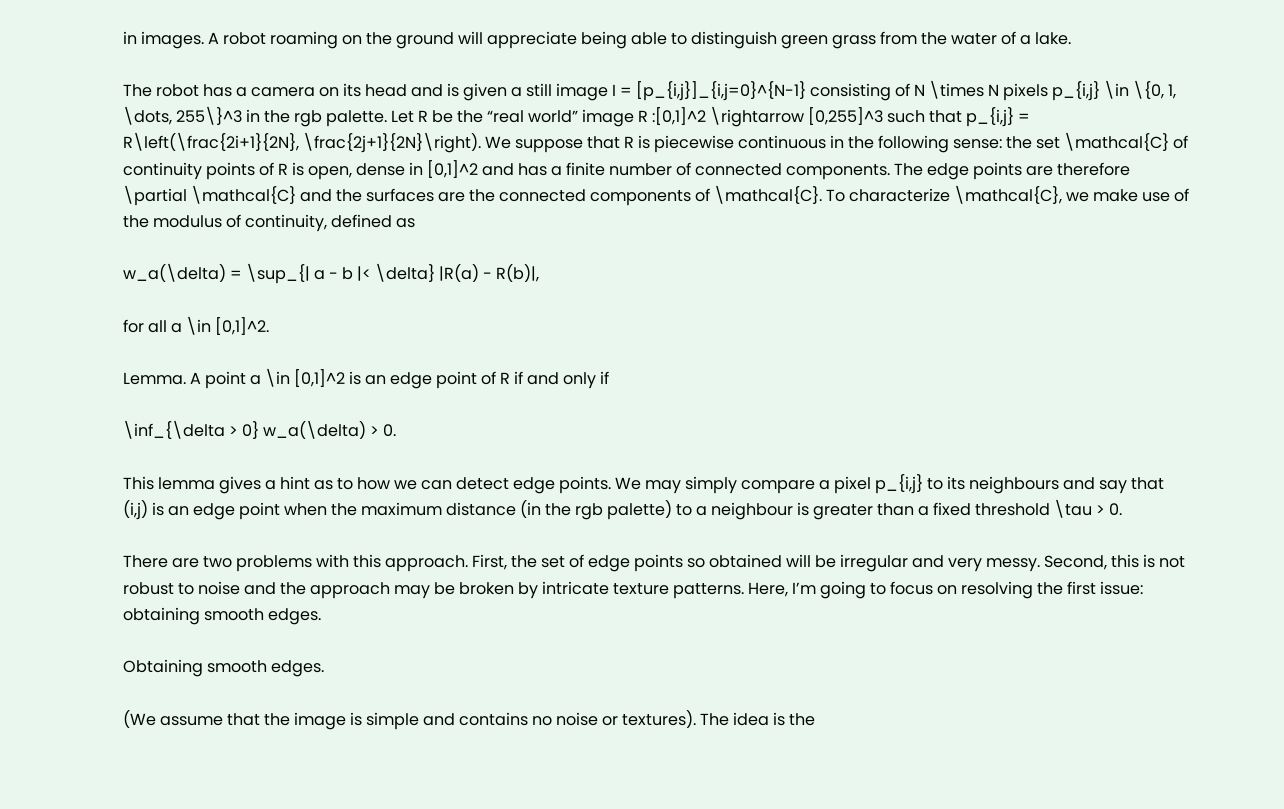in images. A robot roaming on the ground will appreciate being able to distinguish green grass from the water of a lake.

The robot has a camera on its head and is given a still image I = [p_{i,j}]_{i,j=0}^{N-1} consisting of N \times N pixels p_{i,j} \in \{0, 1, \dots, 255\}^3 in the rgb palette. Let R be the “real world” image R :[0,1]^2 \rightarrow [0,255]^3 such that p_{i,j} = R\left(\frac{2i+1}{2N}, \frac{2j+1}{2N}\right). We suppose that R is piecewise continuous in the following sense: the set \mathcal{C} of continuity points of R is open, dense in [0,1]^2 and has a finite number of connected components. The edge points are therefore \partial \mathcal{C} and the surfaces are the connected components of \mathcal{C}. To characterize \mathcal{C}, we make use of the modulus of continuity, defined as

w_a(\delta) = \sup_{| a - b |< \delta} |R(a) - R(b)|,

for all a \in [0,1]^2.

Lemma. A point a \in [0,1]^2 is an edge point of R if and only if

\inf_{\delta > 0} w_a(\delta) > 0.

This lemma gives a hint as to how we can detect edge points. We may simply compare a pixel p_{i,j} to its neighbours and say that (i,j) is an edge point when the maximum distance (in the rgb palette) to a neighbour is greater than a fixed threshold \tau > 0.

There are two problems with this approach. First, the set of edge points so obtained will be irregular and very messy. Second, this is not robust to noise and the approach may be broken by intricate texture patterns. Here, I’m going to focus on resolving the first issue: obtaining smooth edges.

Obtaining smooth edges.

(We assume that the image is simple and contains no noise or textures). The idea is the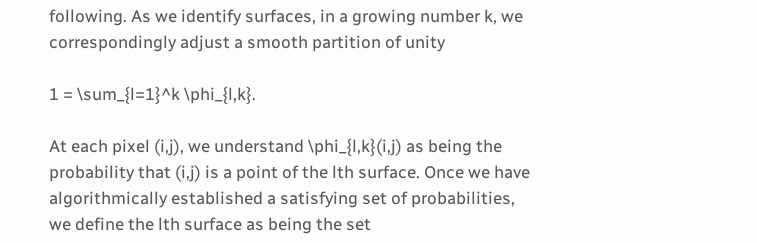following. As we identify surfaces, in a growing number k, we correspondingly adjust a smooth partition of unity

1 = \sum_{l=1}^k \phi_{l,k}.

At each pixel (i,j), we understand \phi_{l,k}(i,j) as being the probability that (i,j) is a point of the lth surface. Once we have algorithmically established a satisfying set of probabilities, we define the lth surface as being the set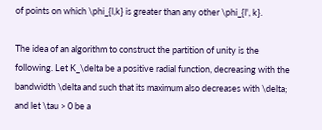of points on which \phi_{l,k} is greater than any other \phi_{l', k}.

The idea of an algorithm to construct the partition of unity is the following. Let K_\delta be a positive radial function, decreasing with the bandwidth \delta and such that its maximum also decreases with \delta; and let \tau > 0 be a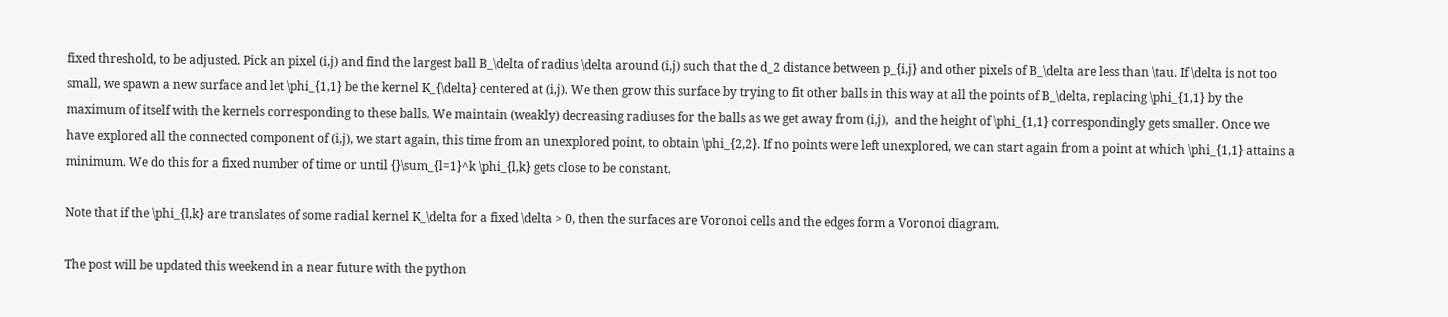fixed threshold, to be adjusted. Pick an pixel (i,j) and find the largest ball B_\delta of radius \delta around (i,j) such that the d_2 distance between p_{i,j} and other pixels of B_\delta are less than \tau. If \delta is not too small, we spawn a new surface and let \phi_{1,1} be the kernel K_{\delta} centered at (i,j). We then grow this surface by trying to fit other balls in this way at all the points of B_\delta, replacing \phi_{1,1} by the maximum of itself with the kernels corresponding to these balls. We maintain (weakly) decreasing radiuses for the balls as we get away from (i,j),  and the height of \phi_{1,1} correspondingly gets smaller. Once we have explored all the connected component of (i,j), we start again, this time from an unexplored point, to obtain \phi_{2,2}. If no points were left unexplored, we can start again from a point at which \phi_{1,1} attains a minimum. We do this for a fixed number of time or until {}\sum_{l=1}^k \phi_{l,k} gets close to be constant.

Note that if the \phi_{l,k} are translates of some radial kernel K_\delta for a fixed \delta > 0, then the surfaces are Voronoi cells and the edges form a Voronoi diagram.

The post will be updated this weekend in a near future with the python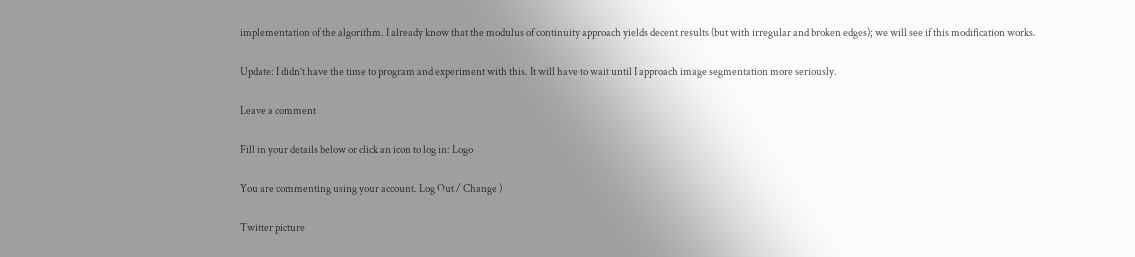implementation of the algorithm. I already know that the modulus of continuity approach yields decent results (but with irregular and broken edges); we will see if this modification works.

Update: I didn’t have the time to program and experiment with this. It will have to wait until I approach image segmentation more seriously.

Leave a comment

Fill in your details below or click an icon to log in: Logo

You are commenting using your account. Log Out / Change )

Twitter picture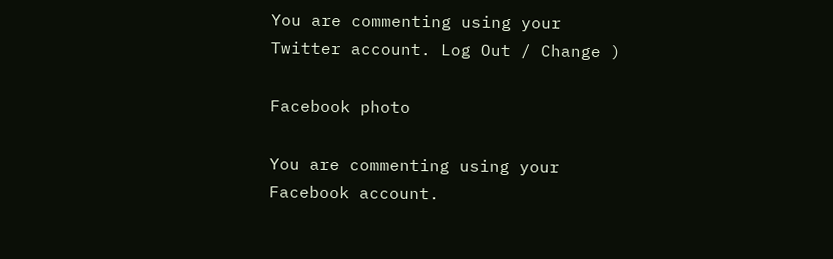You are commenting using your Twitter account. Log Out / Change )

Facebook photo

You are commenting using your Facebook account.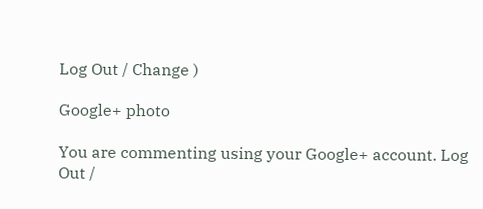Log Out / Change )

Google+ photo

You are commenting using your Google+ account. Log Out /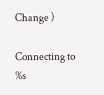Change )

Connecting to %s